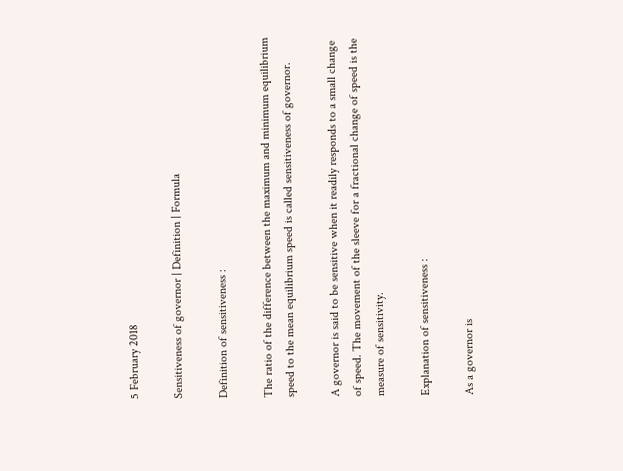5 February 2018

Sensitiveness of governor | Definition | Formula

Definition of sensitiveness :

The ratio of the difference between the maximum and minimum equilibrium speed to the mean equilibrium speed is called sensitiveness of governor.

A governor is said to be sensitive when it readily responds to a small change of speed. The movement of the sleeve for a fractional change of speed is the measure of sensitivity.

Explanation of sensitiveness :

As a governor is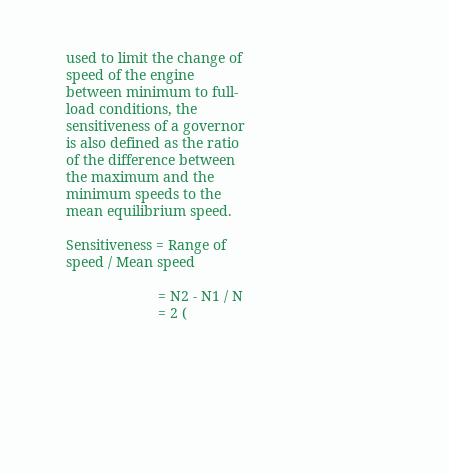used to limit the change of speed of the engine between minimum to full-load conditions, the sensitiveness of a governor is also defined as the ratio of the difference between the maximum and the minimum speeds to the mean equilibrium speed.

Sensitiveness = Range of speed / Mean speed

                       = N2 - N1 / N
                       = 2 (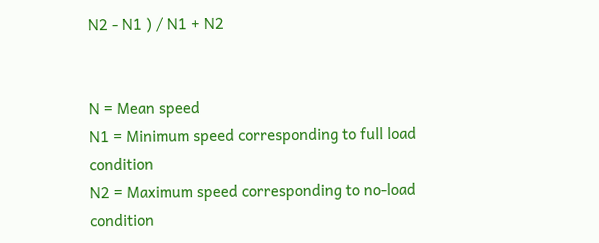N2 - N1 ) / N1 + N2


N = Mean speed
N1 = Minimum speed corresponding to full load condition
N2 = Maximum speed corresponding to no-load condition